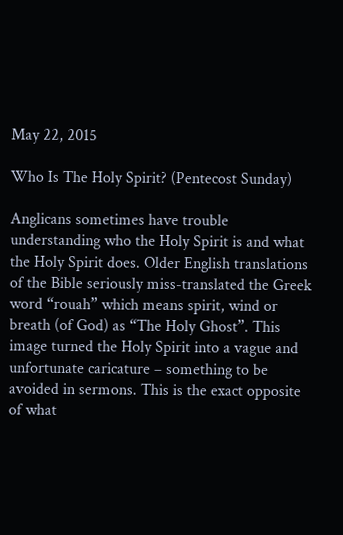May 22, 2015

Who Is The Holy Spirit? (Pentecost Sunday)

Anglicans sometimes have trouble understanding who the Holy Spirit is and what the Holy Spirit does. Older English translations of the Bible seriously miss-translated the Greek word “rouah” which means spirit, wind or breath (of God) as “The Holy Ghost”. This image turned the Holy Spirit into a vague and unfortunate caricature – something to be avoided in sermons. This is the exact opposite of what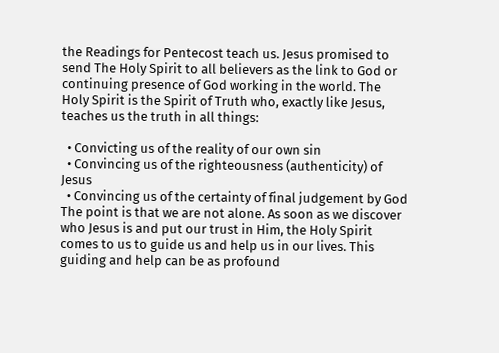the Readings for Pentecost teach us. Jesus promised to send The Holy Spirit to all believers as the link to God or continuing presence of God working in the world. The Holy Spirit is the Spirit of Truth who, exactly like Jesus, teaches us the truth in all things:

  • Convicting us of the reality of our own sin
  • Convincing us of the righteousness (authenticity) of Jesus
  • Convincing us of the certainty of final judgement by God
The point is that we are not alone. As soon as we discover who Jesus is and put our trust in Him, the Holy Spirit comes to us to guide us and help us in our lives. This guiding and help can be as profound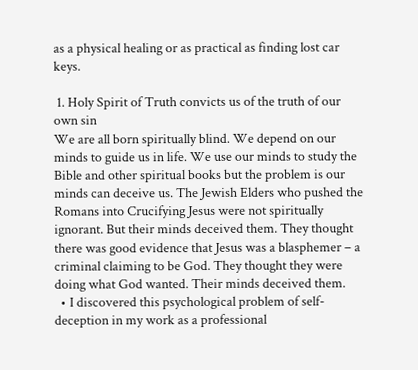as a physical healing or as practical as finding lost car keys.

 1. Holy Spirit of Truth convicts us of the truth of our own sin
We are all born spiritually blind. We depend on our minds to guide us in life. We use our minds to study the Bible and other spiritual books but the problem is our minds can deceive us. The Jewish Elders who pushed the Romans into Crucifying Jesus were not spiritually ignorant. But their minds deceived them. They thought there was good evidence that Jesus was a blasphemer – a criminal claiming to be God. They thought they were doing what God wanted. Their minds deceived them.
  • I discovered this psychological problem of self-deception in my work as a professional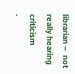librarian –  not really hearing criticism
·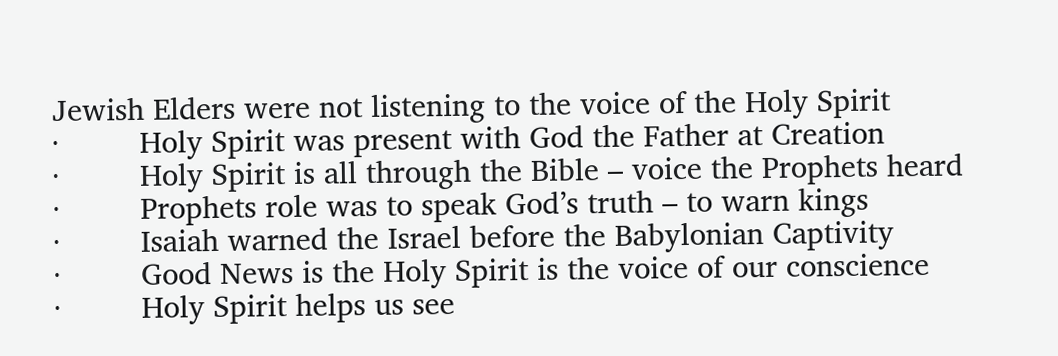Jewish Elders were not listening to the voice of the Holy Spirit
·         Holy Spirit was present with God the Father at Creation
·         Holy Spirit is all through the Bible – voice the Prophets heard
·         Prophets role was to speak God’s truth – to warn kings
·         Isaiah warned the Israel before the Babylonian Captivity
·         Good News is the Holy Spirit is the voice of our conscience
·         Holy Spirit helps us see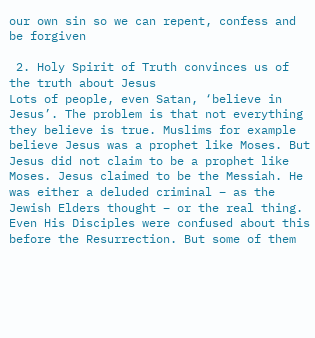our own sin so we can repent, confess and be forgiven

 2. Holy Spirit of Truth convinces us of the truth about Jesus
Lots of people, even Satan, ‘believe in Jesus’. The problem is that not everything they believe is true. Muslims for example believe Jesus was a prophet like Moses. But Jesus did not claim to be a prophet like Moses. Jesus claimed to be the Messiah. He was either a deluded criminal – as the Jewish Elders thought – or the real thing. Even His Disciples were confused about this before the Resurrection. But some of them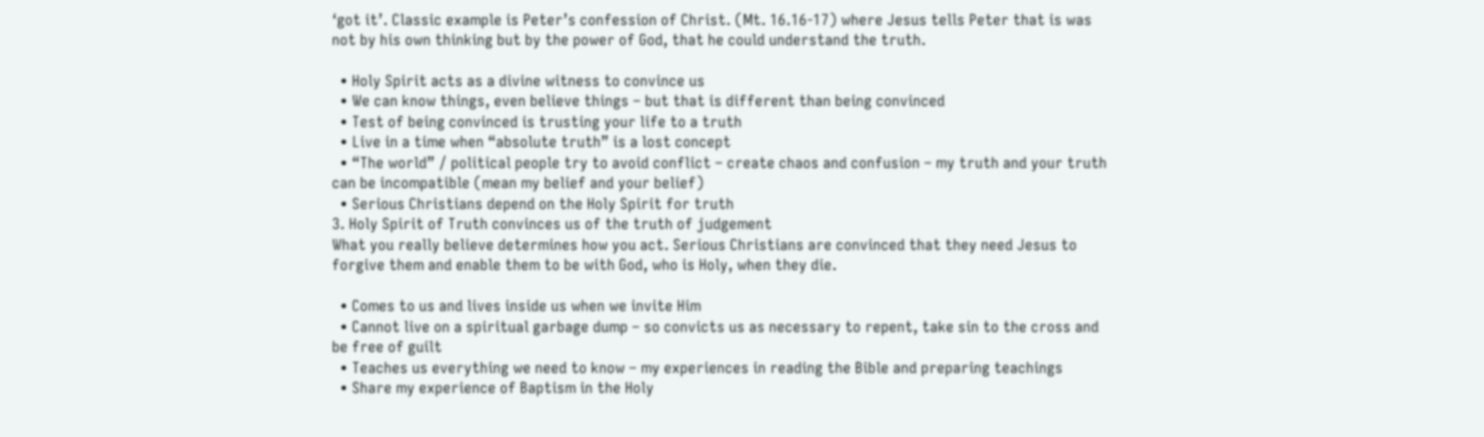‘got it’. Classic example is Peter’s confession of Christ. (Mt. 16.16-17) where Jesus tells Peter that is was not by his own thinking but by the power of God, that he could understand the truth.

  • Holy Spirit acts as a divine witness to convince us
  • We can know things, even believe things – but that is different than being convinced
  • Test of being convinced is trusting your life to a truth
  • Live in a time when “absolute truth” is a lost concept
  • “The world” / political people try to avoid conflict – create chaos and confusion – my truth and your truth can be incompatible (mean my belief and your belief)
  • Serious Christians depend on the Holy Spirit for truth
3. Holy Spirit of Truth convinces us of the truth of judgement
What you really believe determines how you act. Serious Christians are convinced that they need Jesus to forgive them and enable them to be with God, who is Holy, when they die.

  • Comes to us and lives inside us when we invite Him
  • Cannot live on a spiritual garbage dump – so convicts us as necessary to repent, take sin to the cross and be free of guilt
  • Teaches us everything we need to know – my experiences in reading the Bible and preparing teachings
  • Share my experience of Baptism in the Holy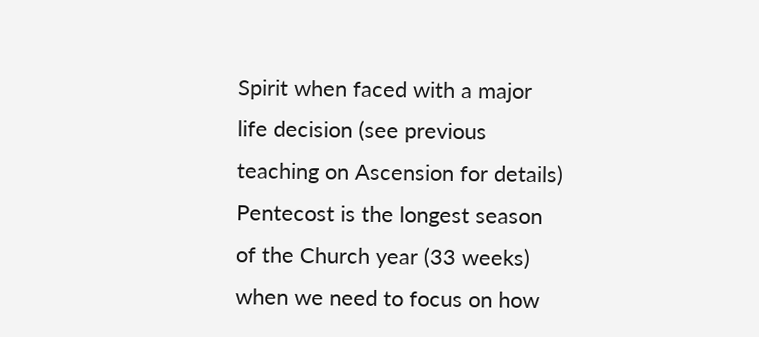Spirit when faced with a major life decision (see previous teaching on Ascension for details)
Pentecost is the longest season of the Church year (33 weeks) when we need to focus on how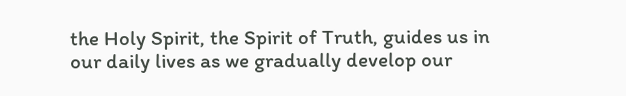the Holy Spirit, the Spirit of Truth, guides us in our daily lives as we gradually develop our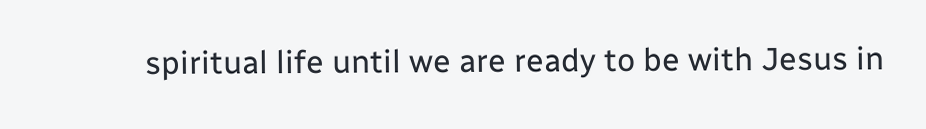spiritual life until we are ready to be with Jesus in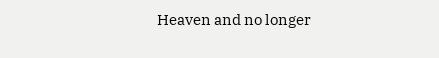Heaven and no longer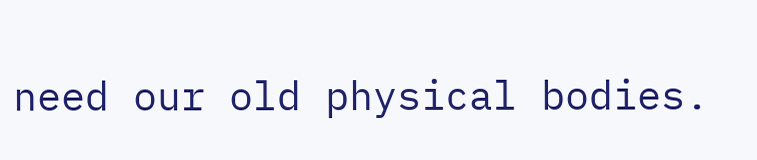need our old physical bodies.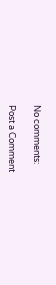No comments:

Post a Comment